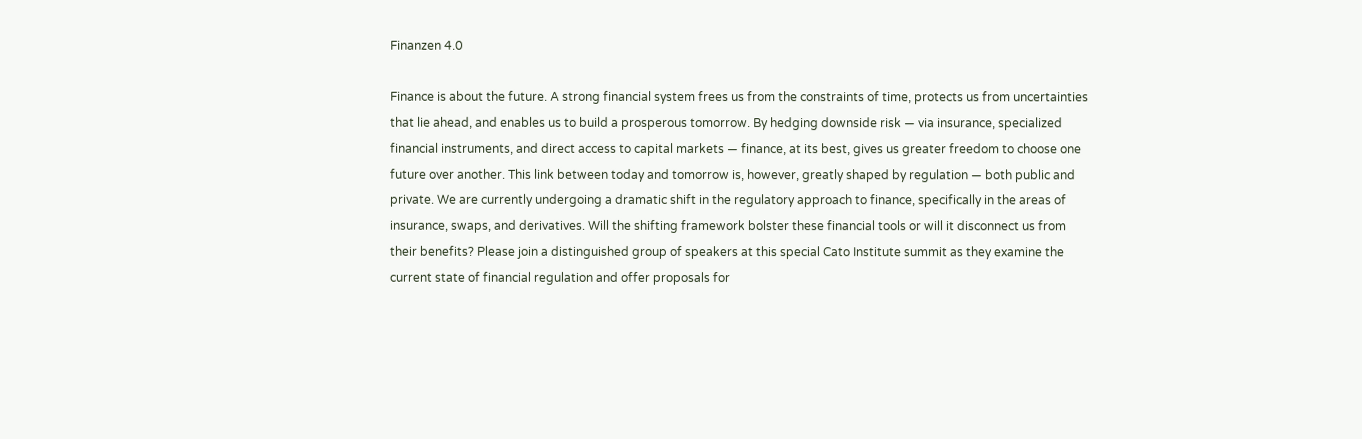Finanzen 4.0

Finance is about the future. A strong financial system frees us from the constraints of time, protects us from uncertainties that lie ahead, and enables us to build a prosperous tomorrow. By hedging downside risk — via insurance, specialized financial instruments, and direct access to capital markets — finance, at its best, gives us greater freedom to choose one future over another. This link between today and tomorrow is, however, greatly shaped by regulation — both public and private. We are currently undergoing a dramatic shift in the regulatory approach to finance, specifically in the areas of insurance, swaps, and derivatives. Will the shifting framework bolster these financial tools or will it disconnect us from their benefits? Please join a distinguished group of speakers at this special Cato Institute summit as they examine the current state of financial regulation and offer proposals for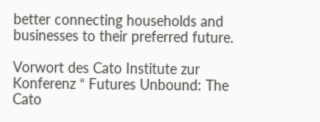better connecting households and businesses to their preferred future.

Vorwort des Cato Institute zur Konferenz “ Futures Unbound: The Cato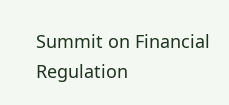Summit on Financial Regulation